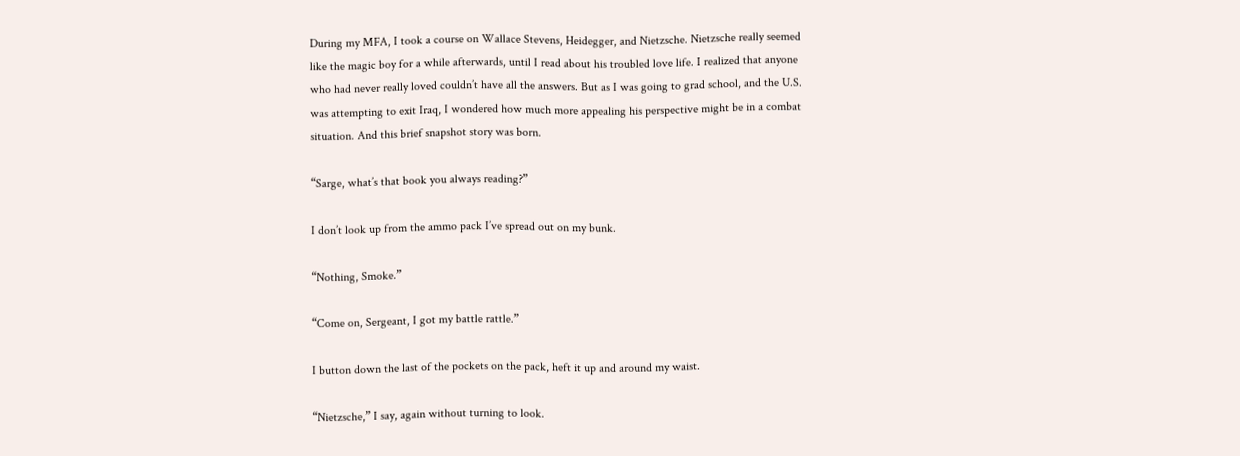During my MFA, I took a course on Wallace Stevens, Heidegger, and Nietzsche. Nietzsche really seemed like the magic boy for a while afterwards, until I read about his troubled love life. I realized that anyone who had never really loved couldn’t have all the answers. But as I was going to grad school, and the U.S. was attempting to exit Iraq, I wondered how much more appealing his perspective might be in a combat situation. And this brief snapshot story was born.

“Sarge, what’s that book you always reading?”

I don’t look up from the ammo pack I’ve spread out on my bunk.

“Nothing, Smoke.”

“Come on, Sergeant, I got my battle rattle.”

I button down the last of the pockets on the pack, heft it up and around my waist.

“Nietzsche,” I say, again without turning to look.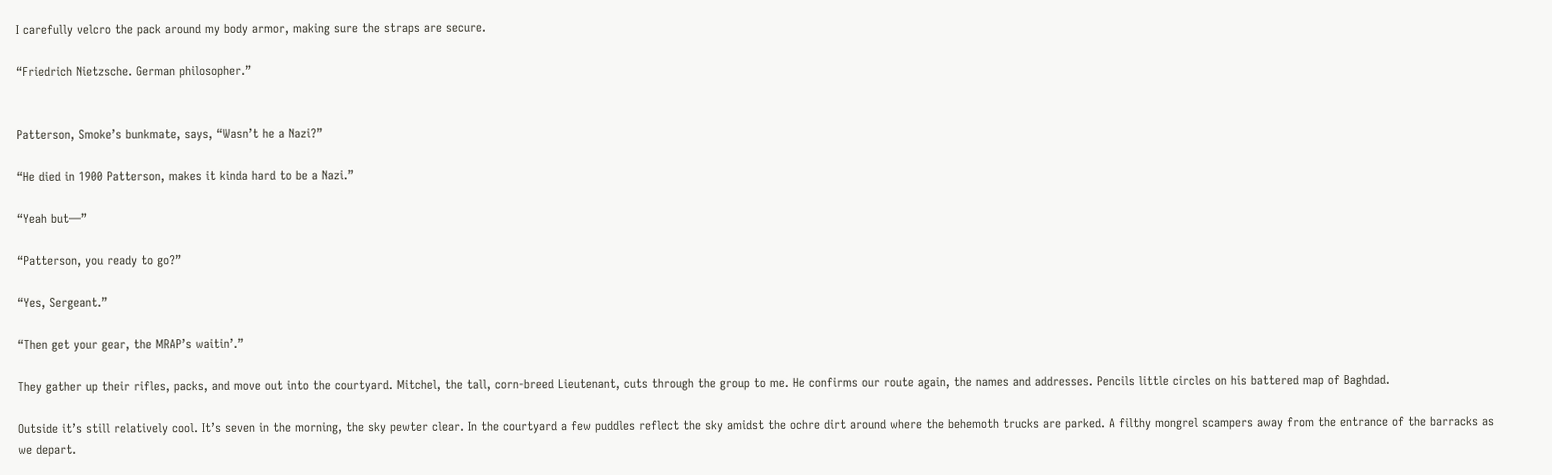I carefully velcro the pack around my body armor, making sure the straps are secure.

“Friedrich Nietzsche. German philosopher.”


Patterson, Smoke’s bunkmate, says, “Wasn’t he a Nazi?”

“He died in 1900 Patterson, makes it kinda hard to be a Nazi.”

“Yeah but—”

“Patterson, you ready to go?”

“Yes, Sergeant.”

“Then get your gear, the MRAP’s waitin’.”

They gather up their rifles, packs, and move out into the courtyard. Mitchel, the tall, corn-breed Lieutenant, cuts through the group to me. He confirms our route again, the names and addresses. Pencils little circles on his battered map of Baghdad.

Outside it’s still relatively cool. It’s seven in the morning, the sky pewter clear. In the courtyard a few puddles reflect the sky amidst the ochre dirt around where the behemoth trucks are parked. A filthy mongrel scampers away from the entrance of the barracks as we depart.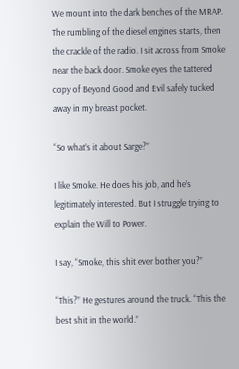We mount into the dark benches of the MRAP. The rumbling of the diesel engines starts, then the crackle of the radio. I sit across from Smoke near the back door. Smoke eyes the tattered copy of Beyond Good and Evil safely tucked away in my breast pocket.

“So what’s it about Sarge?”

I like Smoke. He does his job, and he’s legitimately interested. But I struggle trying to explain the Will to Power.

I say, “Smoke, this shit ever bother you?”

“This?” He gestures around the truck. “This the best shit in the world.”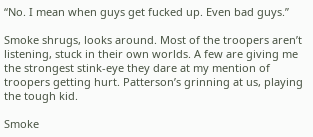“No. I mean when guys get fucked up. Even bad guys.”

Smoke shrugs, looks around. Most of the troopers aren’t listening, stuck in their own worlds. A few are giving me the strongest stink-eye they dare at my mention of troopers getting hurt. Patterson’s grinning at us, playing the tough kid.

Smoke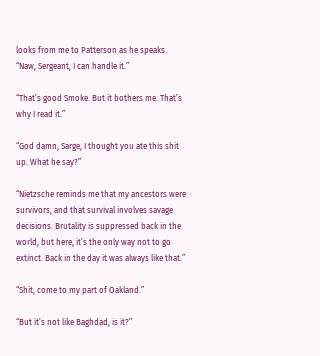looks from me to Patterson as he speaks. “Naw, Sergeant, I can handle it.”

“That’s good Smoke. But it bothers me. That’s why I read it.”

“God damn, Sarge, I thought you ate this shit up. What he say?”

“Nietzsche reminds me that my ancestors were survivors, and that survival involves savage decisions. Brutality is suppressed back in the world, but here, it’s the only way not to go extinct. Back in the day it was always like that.”

“Shit, come to my part of Oakland.”

“But it’s not like Baghdad, is it?”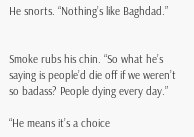He snorts. “Nothing’s like Baghdad.”


Smoke rubs his chin. “So what he’s saying is people’d die off if we weren’t so badass? People dying every day.”

“He means it’s a choice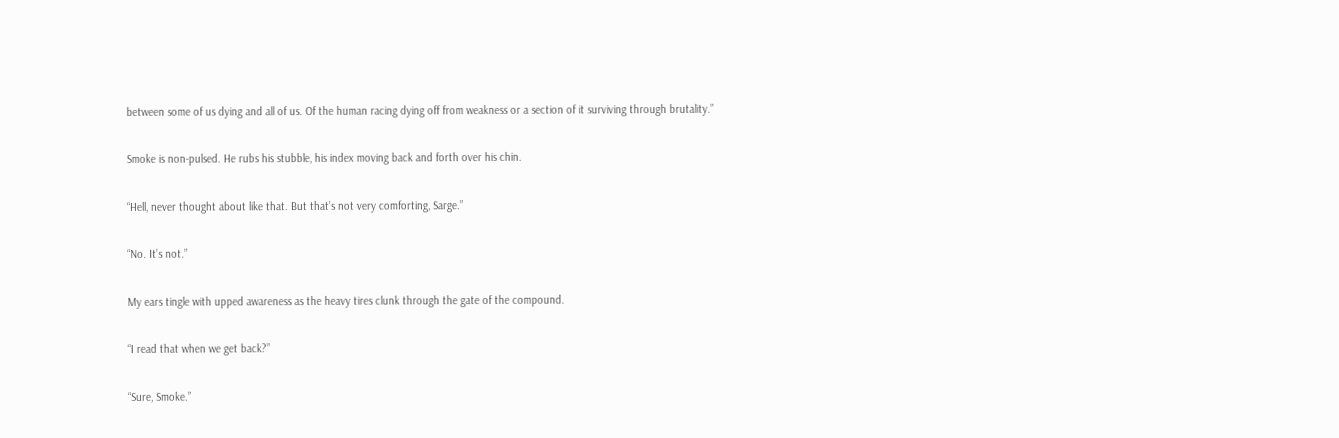between some of us dying and all of us. Of the human racing dying off from weakness or a section of it surviving through brutality.”

Smoke is non-pulsed. He rubs his stubble, his index moving back and forth over his chin.

“Hell, never thought about like that. But that’s not very comforting, Sarge.”

“No. It’s not.”

My ears tingle with upped awareness as the heavy tires clunk through the gate of the compound.

“I read that when we get back?”

“Sure, Smoke.”